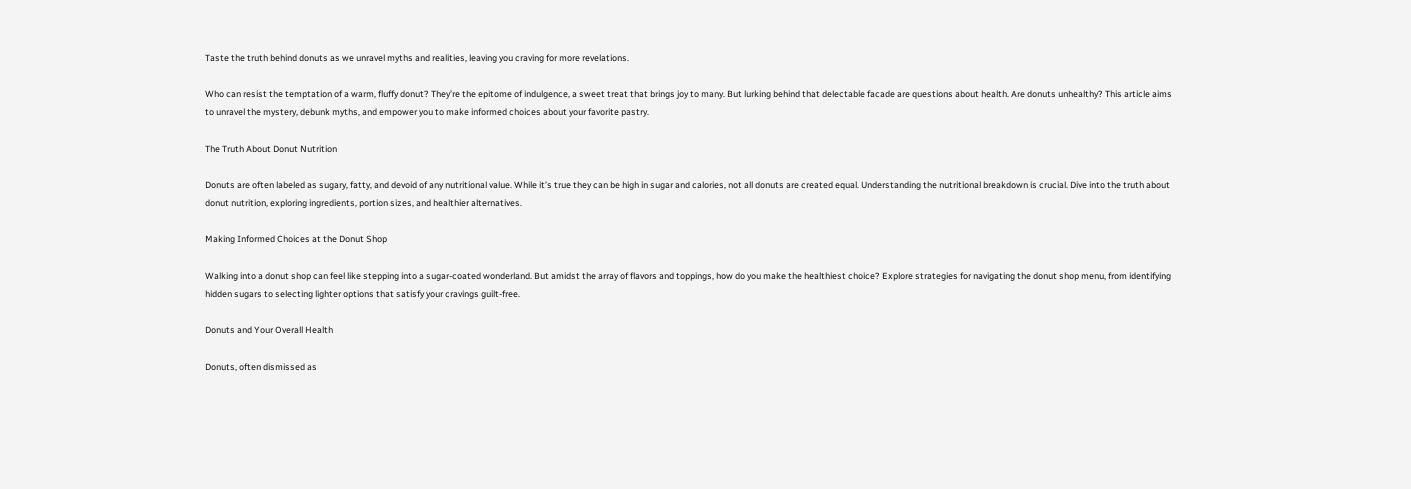Taste the truth behind donuts as we unravel myths and realities, leaving you craving for more revelations.

Who can resist the temptation of a warm, fluffy donut? They’re the epitome of indulgence, a sweet treat that brings joy to many. But lurking behind that delectable facade are questions about health. Are donuts unhealthy? This article aims to unravel the mystery, debunk myths, and empower you to make informed choices about your favorite pastry.

The Truth About Donut Nutrition

Donuts are often labeled as sugary, fatty, and devoid of any nutritional value. While it’s true they can be high in sugar and calories, not all donuts are created equal. Understanding the nutritional breakdown is crucial. Dive into the truth about donut nutrition, exploring ingredients, portion sizes, and healthier alternatives.

Making Informed Choices at the Donut Shop

Walking into a donut shop can feel like stepping into a sugar-coated wonderland. But amidst the array of flavors and toppings, how do you make the healthiest choice? Explore strategies for navigating the donut shop menu, from identifying hidden sugars to selecting lighter options that satisfy your cravings guilt-free.

Donuts and Your Overall Health

Donuts, often dismissed as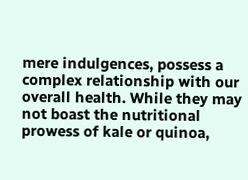mere indulgences, possess a complex relationship with our overall health. While they may not boast the nutritional prowess of kale or quinoa,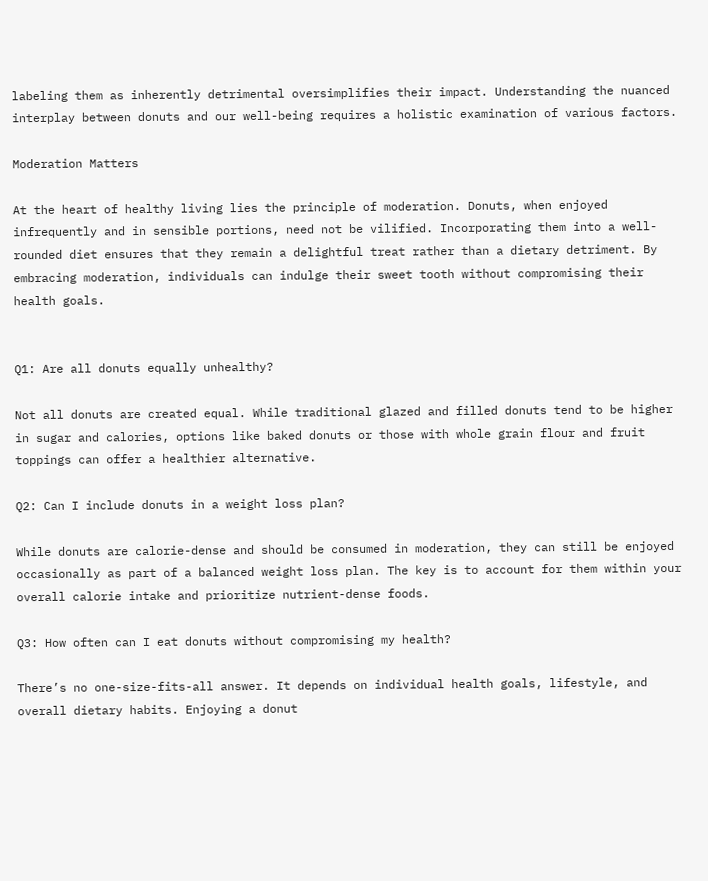labeling them as inherently detrimental oversimplifies their impact. Understanding the nuanced interplay between donuts and our well-being requires a holistic examination of various factors.

Moderation Matters

At the heart of healthy living lies the principle of moderation. Donuts, when enjoyed infrequently and in sensible portions, need not be vilified. Incorporating them into a well-rounded diet ensures that they remain a delightful treat rather than a dietary detriment. By embracing moderation, individuals can indulge their sweet tooth without compromising their health goals.


Q1: Are all donuts equally unhealthy?

Not all donuts are created equal. While traditional glazed and filled donuts tend to be higher in sugar and calories, options like baked donuts or those with whole grain flour and fruit toppings can offer a healthier alternative.

Q2: Can I include donuts in a weight loss plan?

While donuts are calorie-dense and should be consumed in moderation, they can still be enjoyed occasionally as part of a balanced weight loss plan. The key is to account for them within your overall calorie intake and prioritize nutrient-dense foods.

Q3: How often can I eat donuts without compromising my health?

There’s no one-size-fits-all answer. It depends on individual health goals, lifestyle, and overall dietary habits. Enjoying a donut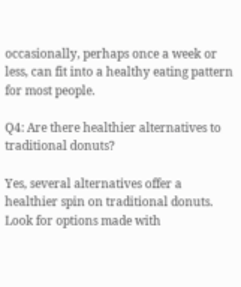occasionally, perhaps once a week or less, can fit into a healthy eating pattern for most people.

Q4: Are there healthier alternatives to traditional donuts?

Yes, several alternatives offer a healthier spin on traditional donuts. Look for options made with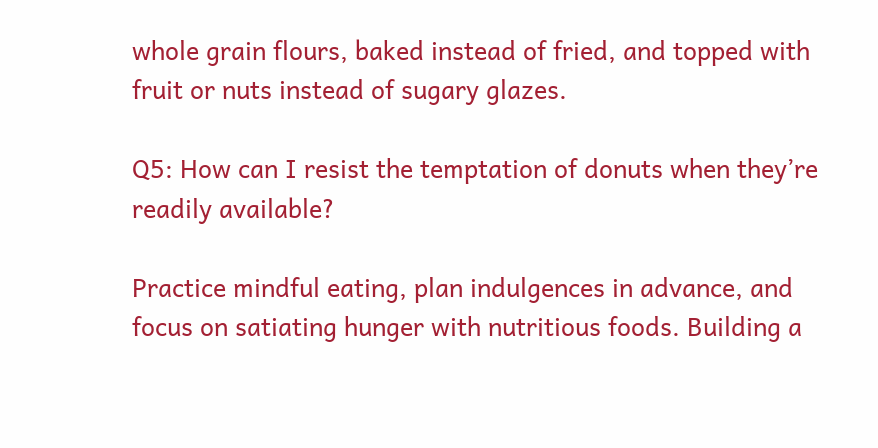whole grain flours, baked instead of fried, and topped with fruit or nuts instead of sugary glazes.

Q5: How can I resist the temptation of donuts when they’re readily available?

Practice mindful eating, plan indulgences in advance, and focus on satiating hunger with nutritious foods. Building a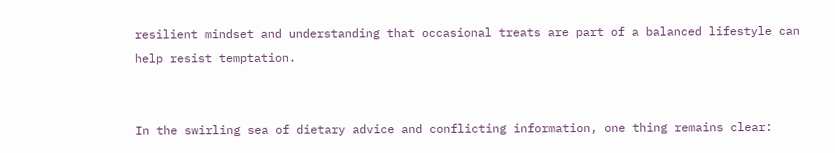resilient mindset and understanding that occasional treats are part of a balanced lifestyle can help resist temptation.


In the swirling sea of dietary advice and conflicting information, one thing remains clear: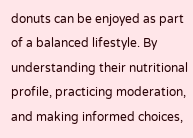donuts can be enjoyed as part of a balanced lifestyle. By understanding their nutritional profile, practicing moderation, and making informed choices,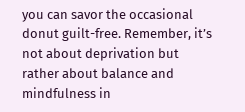you can savor the occasional donut guilt-free. Remember, it’s not about deprivation but rather about balance and mindfulness in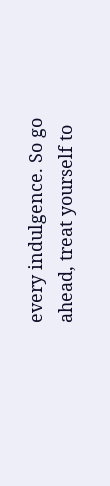every indulgence. So go ahead, treat yourself to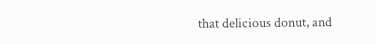that delicious donut, and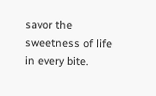savor the sweetness of life in every bite.